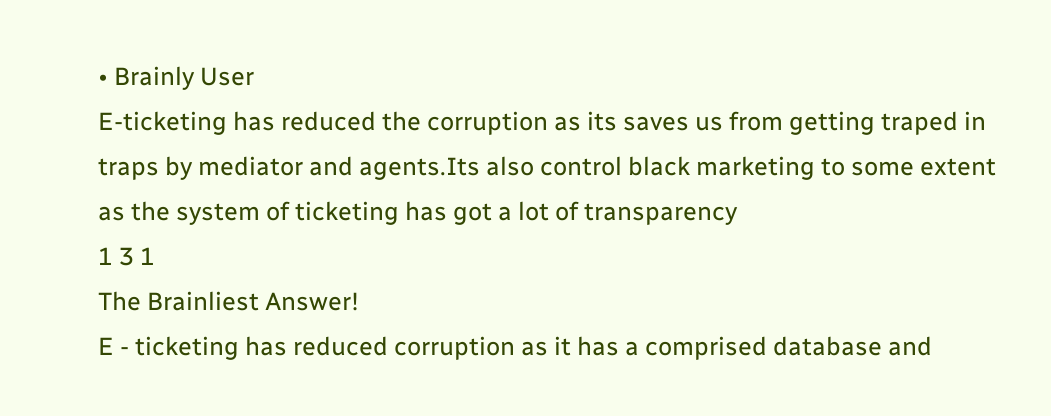• Brainly User
E-ticketing has reduced the corruption as its saves us from getting traped in traps by mediator and agents.Its also control black marketing to some extent as the system of ticketing has got a lot of transparency
1 3 1
The Brainliest Answer!
E - ticketing has reduced corruption as it has a comprised database and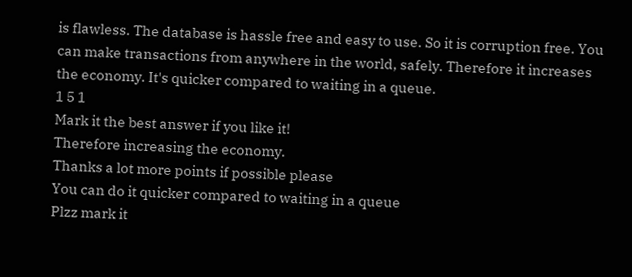is flawless. The database is hassle free and easy to use. So it is corruption free. You can make transactions from anywhere in the world, safely. Therefore it increases the economy. It's quicker compared to waiting in a queue.
1 5 1
Mark it the best answer if you like it!
Therefore increasing the economy.
Thanks a lot more points if possible please
You can do it quicker compared to waiting in a queue
Plzz mark it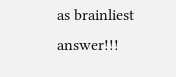as brainliest answer!!!